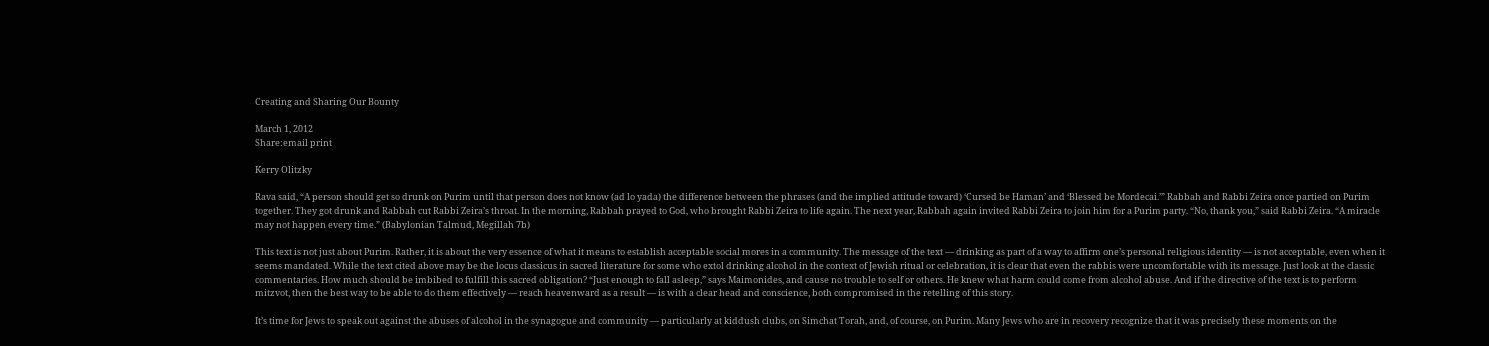Creating and Sharing Our Bounty

March 1, 2012
Share:email print

Kerry Olitzky

Rava said, “A person should get so drunk on Purim until that person does not know (ad lo yada) the difference between the phrases (and the implied attitude toward) ‘Cursed be Haman’ and ‘Blessed be Mordecai.’” Rabbah and Rabbi Zeira once partied on Purim together. They got drunk and Rabbah cut Rabbi Zeira’s throat. In the morning, Rabbah prayed to God, who brought Rabbi Zeira to life again. The next year, Rabbah again invited Rabbi Zeira to join him for a Purim party. “No, thank you,” said Rabbi Zeira. “A miracle may not happen every time.” (Babylonian Talmud, Megillah 7b)

This text is not just about Purim. Rather, it is about the very essence of what it means to establish acceptable social mores in a community. The message of the text — drinking as part of a way to affirm one’s personal religious identity — is not acceptable, even when it seems mandated. While the text cited above may be the locus classicus in sacred literature for some who extol drinking alcohol in the context of Jewish ritual or celebration, it is clear that even the rabbis were uncomfortable with its message. Just look at the classic commentaries. How much should be imbibed to fulfill this sacred obligation? “Just enough to fall asleep,” says Maimonides, and cause no trouble to self or others. He knew what harm could come from alcohol abuse. And if the directive of the text is to perform mitzvot, then the best way to be able to do them effectively — reach heavenward as a result — is with a clear head and conscience, both compromised in the retelling of this story.

It’s time for Jews to speak out against the abuses of alcohol in the synagogue and community — particularly at kiddush clubs, on Simchat Torah, and, of course, on Purim. Many Jews who are in recovery recognize that it was precisely these moments on the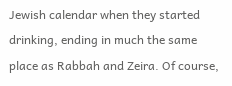Jewish calendar when they started drinking, ending in much the same place as Rabbah and Zeira. Of course,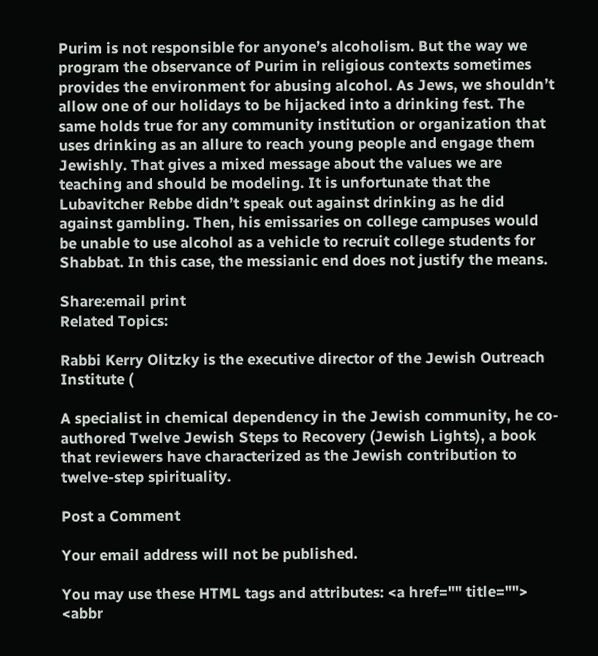Purim is not responsible for anyone’s alcoholism. But the way we program the observance of Purim in religious contexts sometimes provides the environment for abusing alcohol. As Jews, we shouldn’t allow one of our holidays to be hijacked into a drinking fest. The same holds true for any community institution or organization that uses drinking as an allure to reach young people and engage them Jewishly. That gives a mixed message about the values we are teaching and should be modeling. It is unfortunate that the Lubavitcher Rebbe didn’t speak out against drinking as he did against gambling. Then, his emissaries on college campuses would be unable to use alcohol as a vehicle to recruit college students for Shabbat. In this case, the messianic end does not justify the means.

Share:email print
Related Topics:

Rabbi Kerry Olitzky is the executive director of the Jewish Outreach Institute (

A specialist in chemical dependency in the Jewish community, he co-authored Twelve Jewish Steps to Recovery (Jewish Lights), a book that reviewers have characterized as the Jewish contribution to twelve-step spirituality.

Post a Comment

Your email address will not be published.

You may use these HTML tags and attributes: <a href="" title=""> <abbr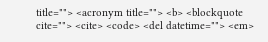title=""> <acronym title=""> <b> <blockquote cite=""> <cite> <code> <del datetime=""> <em>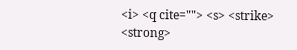<i> <q cite=""> <s> <strike> <strong>